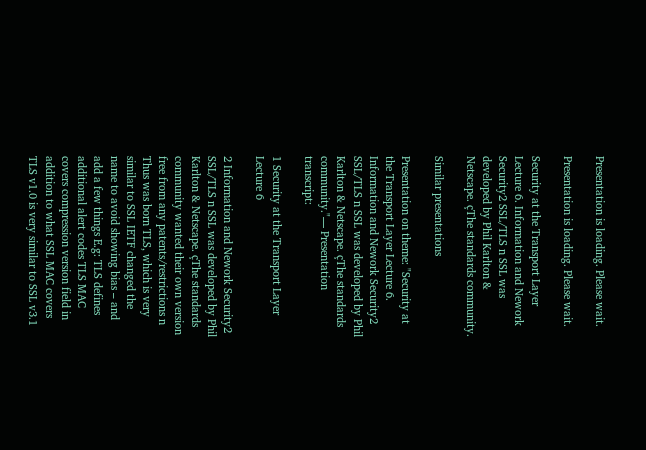Presentation is loading. Please wait.

Presentation is loading. Please wait.

Security at the Transport Layer Lecture 6. Information and Nework Security2 SSL/TLS n SSL was developed by Phil Karlton & Netscape. çThe standards community.

Similar presentations

Presentation on theme: "Security at the Transport Layer Lecture 6. Information and Nework Security2 SSL/TLS n SSL was developed by Phil Karlton & Netscape. çThe standards community."— Presentation transcript:

1 Security at the Transport Layer Lecture 6

2 Information and Nework Security2 SSL/TLS n SSL was developed by Phil Karlton & Netscape. çThe standards community wanted their own version free from any patents/restrictions n Thus was born TLS, which is very similar to SSL IETF changed the name to avoid showing bias – and add a few things E.g: TLS defines additional alert codes TLS MAC covers compression version field in addition to what SSL MAC covers TLS v1.0 is very similar to SSL v3.1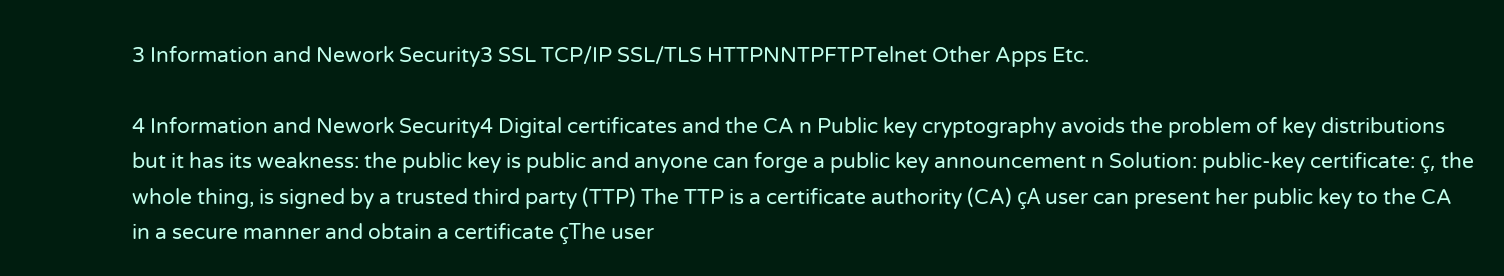3 Information and Nework Security3 SSL TCP/IP SSL/TLS HTTPNNTPFTPTelnet Other Apps Etc.

4 Information and Nework Security4 Digital certificates and the CA n Public key cryptography avoids the problem of key distributions but it has its weakness: the public key is public and anyone can forge a public key announcement n Solution: public-key certificate: ç, the whole thing, is signed by a trusted third party (TTP) The TTP is a certificate authority (CA) çA user can present her public key to the CA in a secure manner and obtain a certificate çThe user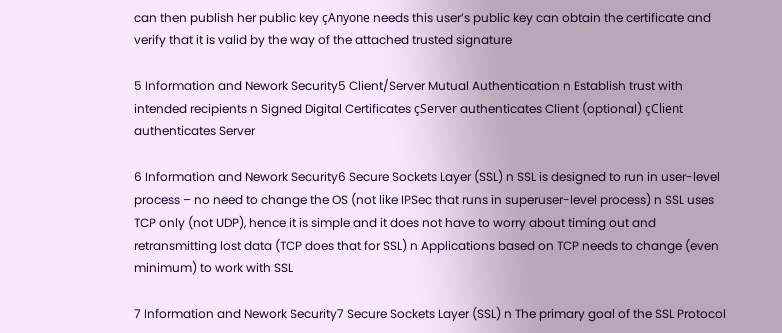can then publish her public key çAnyone needs this user’s public key can obtain the certificate and verify that it is valid by the way of the attached trusted signature

5 Information and Nework Security5 Client/Server Mutual Authentication n Establish trust with intended recipients n Signed Digital Certificates çServer authenticates Client (optional) çClient authenticates Server

6 Information and Nework Security6 Secure Sockets Layer (SSL) n SSL is designed to run in user-level process – no need to change the OS (not like IPSec that runs in superuser-level process) n SSL uses TCP only (not UDP), hence it is simple and it does not have to worry about timing out and retransmitting lost data (TCP does that for SSL) n Applications based on TCP needs to change (even minimum) to work with SSL

7 Information and Nework Security7 Secure Sockets Layer (SSL) n The primary goal of the SSL Protocol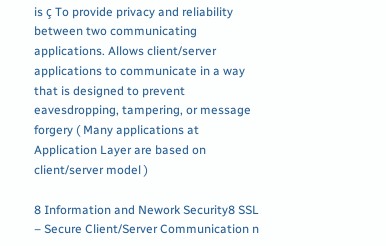is ç To provide privacy and reliability between two communicating applications. Allows client/server applications to communicate in a way that is designed to prevent eavesdropping, tampering, or message forgery ( Many applications at Application Layer are based on client/server model )

8 Information and Nework Security8 SSL – Secure Client/Server Communication n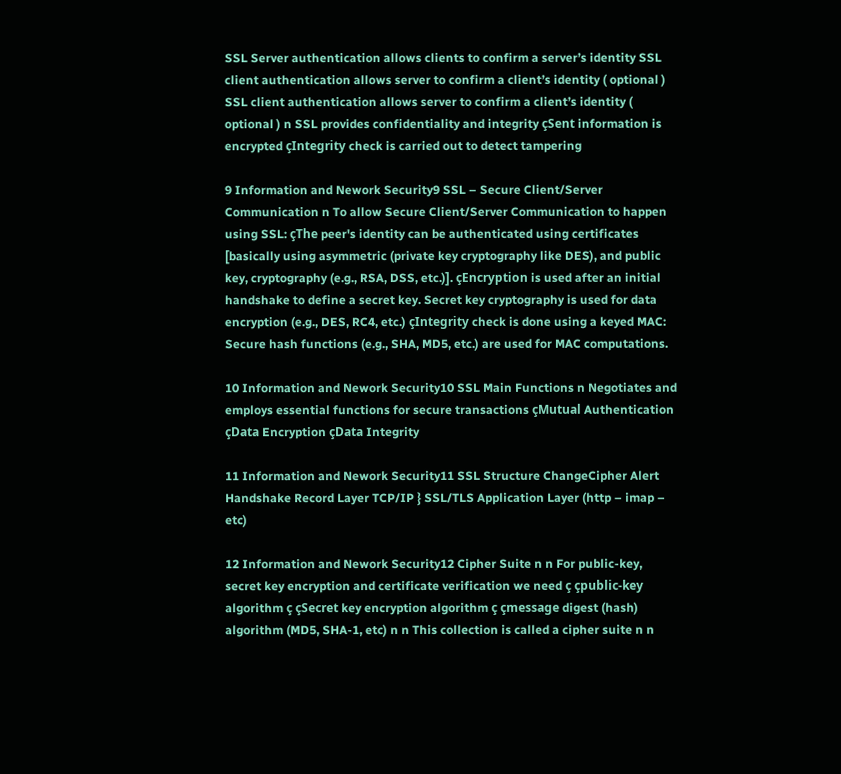SSL Server authentication allows clients to confirm a server’s identity SSL client authentication allows server to confirm a client’s identity ( optional ) SSL client authentication allows server to confirm a client’s identity ( optional ) n SSL provides confidentiality and integrity çSent information is encrypted çIntegrity check is carried out to detect tampering

9 Information and Nework Security9 SSL – Secure Client/Server Communication n To allow Secure Client/Server Communication to happen using SSL: çThe peer's identity can be authenticated using certificates [basically using asymmetric (private key cryptography like DES), and public key, cryptography (e.g., RSA, DSS, etc.)]. çEncryption is used after an initial handshake to define a secret key. Secret key cryptography is used for data encryption (e.g., DES, RC4, etc.) çIntegrity check is done using a keyed MAC: Secure hash functions (e.g., SHA, MD5, etc.) are used for MAC computations.

10 Information and Nework Security10 SSL Main Functions n Negotiates and employs essential functions for secure transactions çMutual Authentication çData Encryption çData Integrity

11 Information and Nework Security11 SSL Structure ChangeCipher Alert Handshake Record Layer TCP/IP } SSL/TLS Application Layer (http – imap – etc)

12 Information and Nework Security12 Cipher Suite n n For public-key, secret key encryption and certificate verification we need ç çpublic-key algorithm ç çSecret key encryption algorithm ç çmessage digest (hash) algorithm (MD5, SHA-1, etc) n n This collection is called a cipher suite n n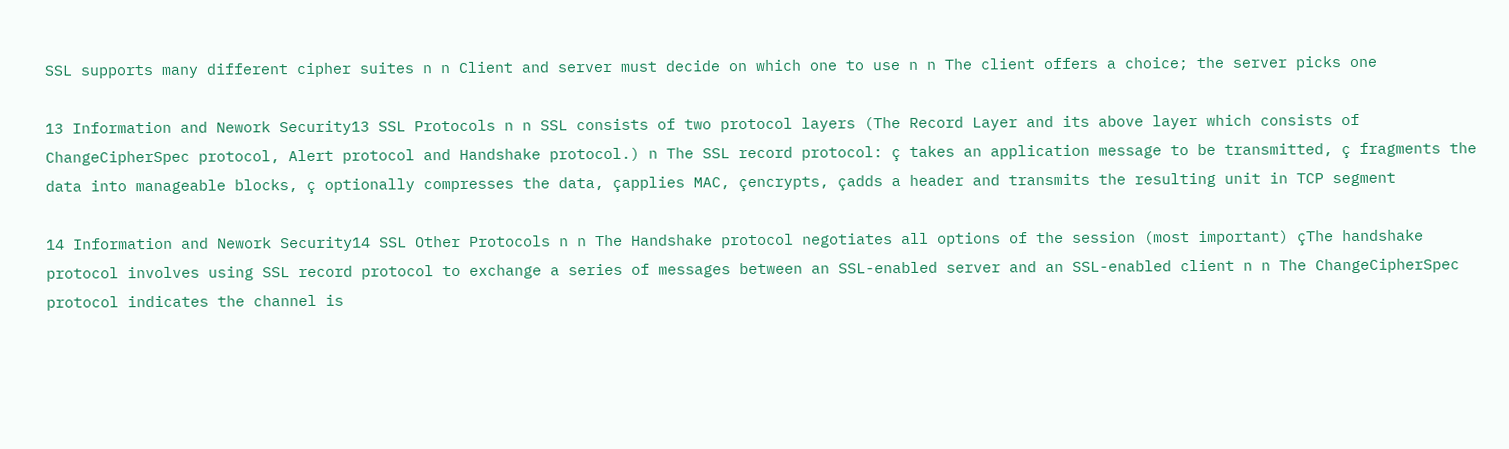SSL supports many different cipher suites n n Client and server must decide on which one to use n n The client offers a choice; the server picks one

13 Information and Nework Security13 SSL Protocols n n SSL consists of two protocol layers (The Record Layer and its above layer which consists of ChangeCipherSpec protocol, Alert protocol and Handshake protocol.) n The SSL record protocol: ç takes an application message to be transmitted, ç fragments the data into manageable blocks, ç optionally compresses the data, çapplies MAC, çencrypts, çadds a header and transmits the resulting unit in TCP segment

14 Information and Nework Security14 SSL Other Protocols n n The Handshake protocol negotiates all options of the session (most important) çThe handshake protocol involves using SSL record protocol to exchange a series of messages between an SSL-enabled server and an SSL-enabled client n n The ChangeCipherSpec protocol indicates the channel is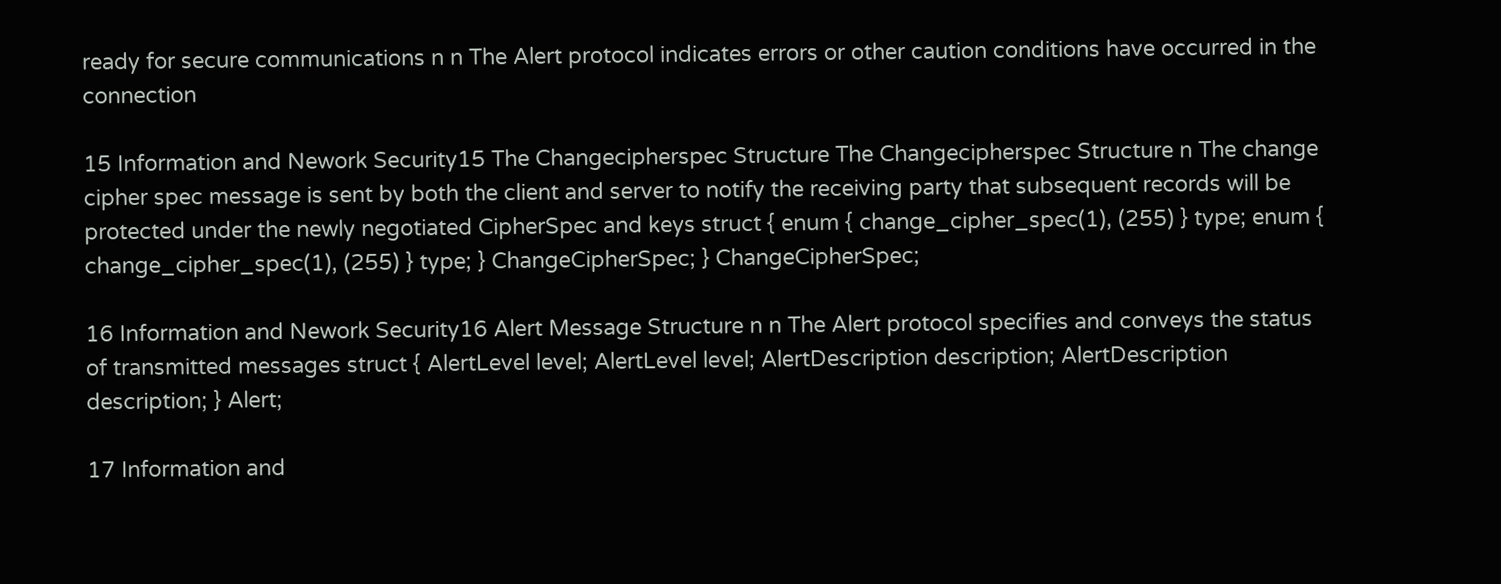ready for secure communications n n The Alert protocol indicates errors or other caution conditions have occurred in the connection

15 Information and Nework Security15 The Changecipherspec Structure The Changecipherspec Structure n The change cipher spec message is sent by both the client and server to notify the receiving party that subsequent records will be protected under the newly negotiated CipherSpec and keys struct { enum { change_cipher_spec(1), (255) } type; enum { change_cipher_spec(1), (255) } type; } ChangeCipherSpec; } ChangeCipherSpec;

16 Information and Nework Security16 Alert Message Structure n n The Alert protocol specifies and conveys the status of transmitted messages struct { AlertLevel level; AlertLevel level; AlertDescription description; AlertDescription description; } Alert;

17 Information and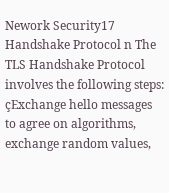Nework Security17 Handshake Protocol n The TLS Handshake Protocol involves the following steps: çExchange hello messages to agree on algorithms, exchange random values,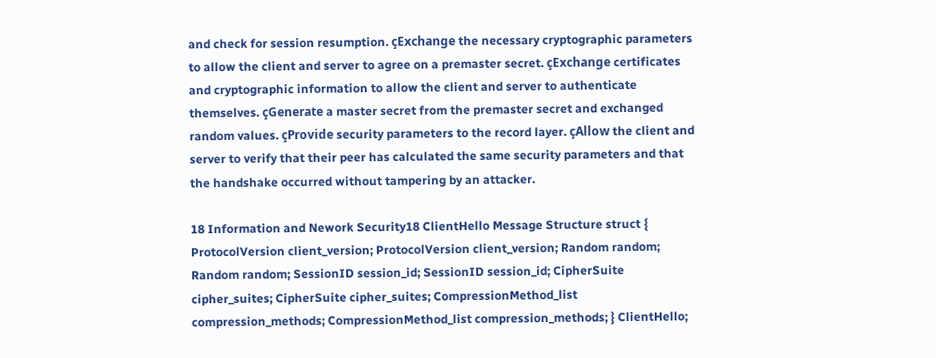and check for session resumption. çExchange the necessary cryptographic parameters to allow the client and server to agree on a premaster secret. çExchange certificates and cryptographic information to allow the client and server to authenticate themselves. çGenerate a master secret from the premaster secret and exchanged random values. çProvide security parameters to the record layer. çAllow the client and server to verify that their peer has calculated the same security parameters and that the handshake occurred without tampering by an attacker.

18 Information and Nework Security18 ClientHello Message Structure struct { ProtocolVersion client_version; ProtocolVersion client_version; Random random; Random random; SessionID session_id; SessionID session_id; CipherSuite cipher_suites; CipherSuite cipher_suites; CompressionMethod_list compression_methods; CompressionMethod_list compression_methods; } ClientHello;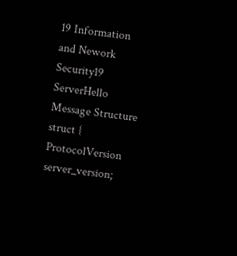19 Information and Nework Security19 ServerHello Message Structure struct { ProtocolVersion server_version;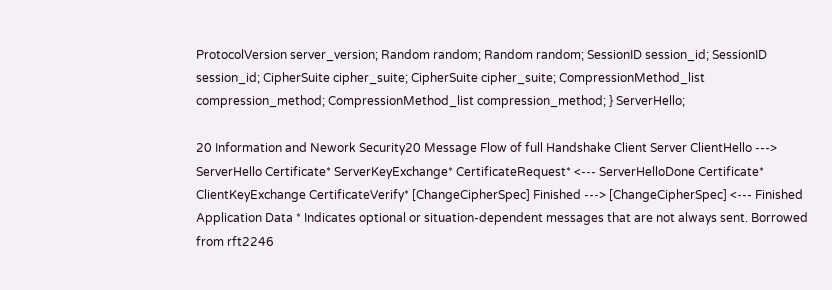ProtocolVersion server_version; Random random; Random random; SessionID session_id; SessionID session_id; CipherSuite cipher_suite; CipherSuite cipher_suite; CompressionMethod_list compression_method; CompressionMethod_list compression_method; } ServerHello;

20 Information and Nework Security20 Message Flow of full Handshake Client Server ClientHello ---> ServerHello Certificate* ServerKeyExchange* CertificateRequest* <--- ServerHelloDone Certificate* ClientKeyExchange CertificateVerify* [ChangeCipherSpec] Finished ---> [ChangeCipherSpec] <--- Finished Application Data * Indicates optional or situation-dependent messages that are not always sent. Borrowed from rft2246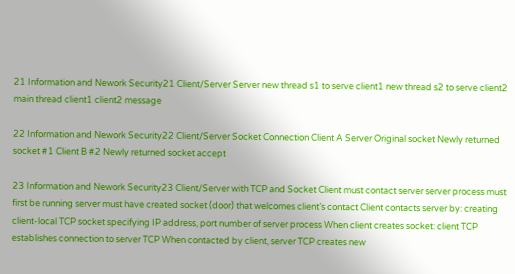21 Information and Nework Security21 Client/Server Server new thread s1 to serve client1 new thread s2 to serve client2 main thread client1 client2 message

22 Information and Nework Security22 Client/Server Socket Connection Client A Server Original socket Newly returned socket #1 Client B #2 Newly returned socket accept

23 Information and Nework Security23 Client/Server with TCP and Socket Client must contact server server process must first be running server must have created socket (door) that welcomes client’s contact Client contacts server by: creating client-local TCP socket specifying IP address, port number of server process When client creates socket: client TCP establishes connection to server TCP When contacted by client, server TCP creates new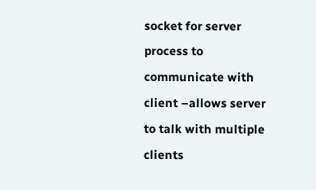socket for server process to communicate with client –allows server to talk with multiple clients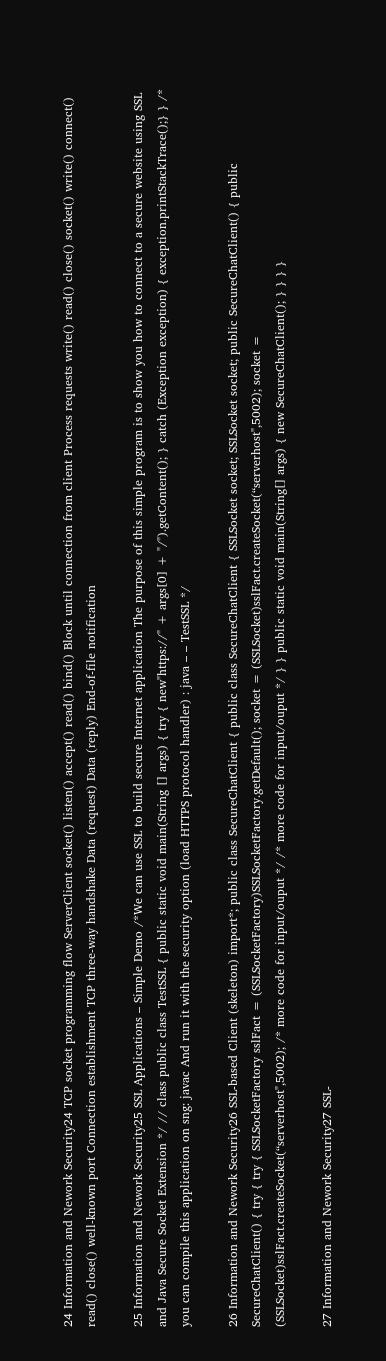24 Information and Nework Security24 TCP socket programming flow ServerClient socket() listen() accept() read() bind() Block until connection from client Process requests write() read() close() socket() write() connect() read() close() well-known port Connection establishment TCP three-way handshake Data (request) Data (reply) End-of-file notification

25 Information and Nework Security25 SSL Applications – Simple Demo /*We can use SSL to build secure Internet application The purpose of this simple program is to show you how to connect to a secure website using SSL and Java Secure Socket Extension */ // class public class TestSSL { public static void main(String [] args) { try { new"https://" + args[0] + "/").getContent(); } catch (Exception exception) { exception.printStackTrace();} } /* you can compile this application on sng: javac And run it with the security option (load HTTPS protocol handler) : java – – TestSSL */

26 Information and Nework Security26 SSL-based Client (skeleton) import*; public class SecureChatClient { public class SecureChatClient { SSLSocket socket; SSLSocket socket; public SecureChatClient() { public SecureChatClient() { try { try { SSLSocketFactory sslFact = (SSLSocketFactory)SSLSocketFactory.getDefault(); socket = (SSLSocket)sslFact.createSocket(“serverhost",5002); socket = (SSLSocket)sslFact.createSocket(“serverhost",5002); /* more code for input/ouput */ /* more code for input/ouput */ } } public static void main(String[] args) { new SecureChatClient(); } } } }

27 Information and Nework Security27 SSL-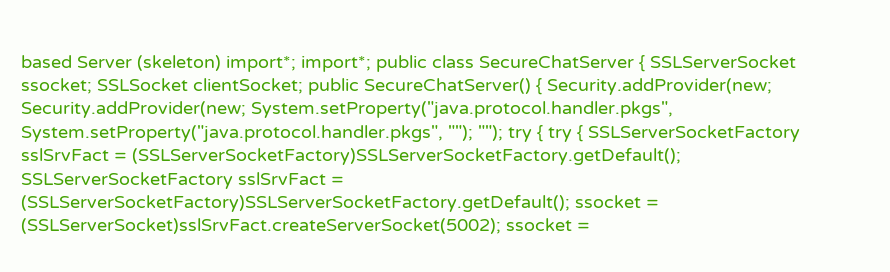based Server (skeleton) import*; import*; public class SecureChatServer { SSLServerSocket ssocket; SSLSocket clientSocket; public SecureChatServer() { Security.addProvider(new; Security.addProvider(new; System.setProperty("java.protocol.handler.pkgs", System.setProperty("java.protocol.handler.pkgs", ""); ""); try { try { SSLServerSocketFactory sslSrvFact = (SSLServerSocketFactory)SSLServerSocketFactory.getDefault(); SSLServerSocketFactory sslSrvFact = (SSLServerSocketFactory)SSLServerSocketFactory.getDefault(); ssocket = (SSLServerSocket)sslSrvFact.createServerSocket(5002); ssocket =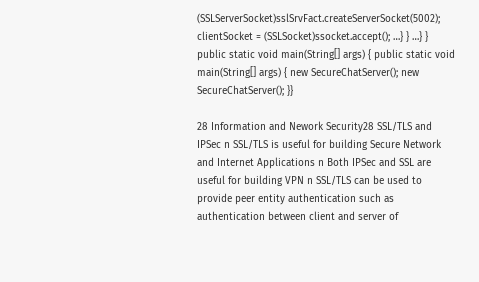(SSLServerSocket)sslSrvFact.createServerSocket(5002); clientSocket = (SSLSocket)ssocket.accept(); …} } …} } public static void main(String[] args) { public static void main(String[] args) { new SecureChatServer(); new SecureChatServer(); }}

28 Information and Nework Security28 SSL/TLS and IPSec n SSL/TLS is useful for building Secure Network and Internet Applications n Both IPSec and SSL are useful for building VPN n SSL/TLS can be used to provide peer entity authentication such as authentication between client and server of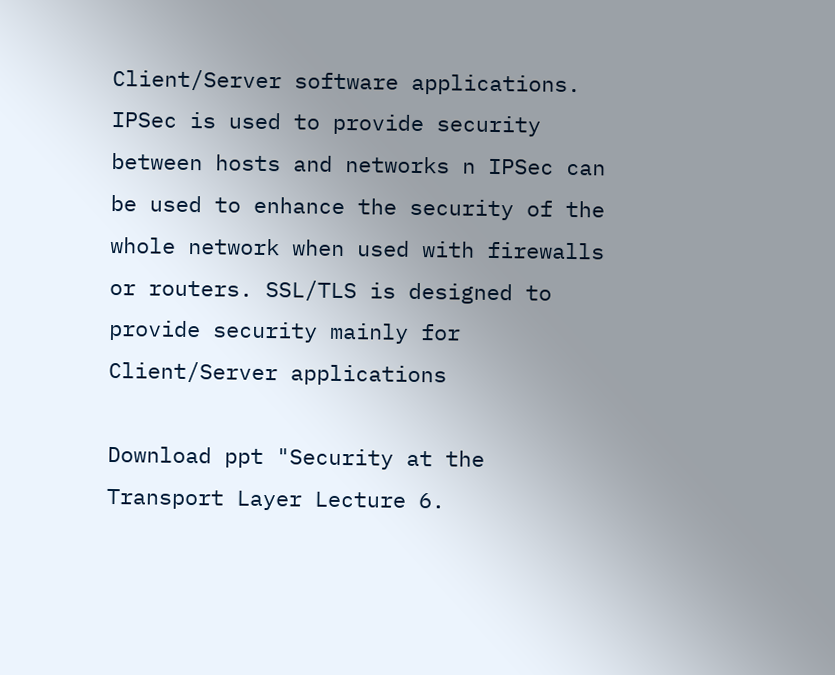Client/Server software applications. IPSec is used to provide security between hosts and networks n IPSec can be used to enhance the security of the whole network when used with firewalls or routers. SSL/TLS is designed to provide security mainly for Client/Server applications

Download ppt "Security at the Transport Layer Lecture 6.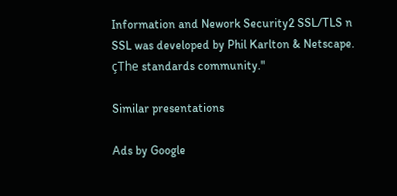Information and Nework Security2 SSL/TLS n SSL was developed by Phil Karlton & Netscape. çThe standards community."

Similar presentations

Ads by Google